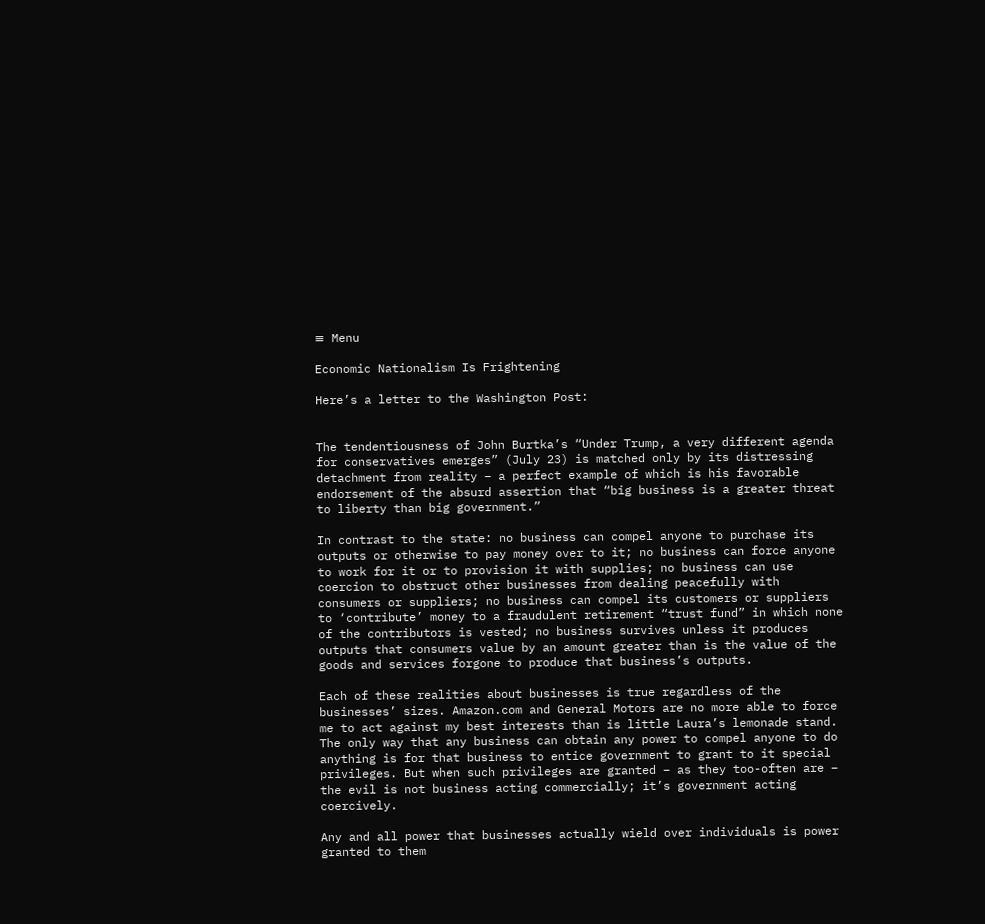≡ Menu

Economic Nationalism Is Frightening

Here’s a letter to the Washington Post:


The tendentiousness of John Burtka’s “Under Trump, a very different agenda for conservatives emerges” (July 23) is matched only by its distressing detachment from reality – a perfect example of which is his favorable endorsement of the absurd assertion that “big business is a greater threat to liberty than big government.”

In contrast to the state: no business can compel anyone to purchase its outputs or otherwise to pay money over to it; no business can force anyone to work for it or to provision it with supplies; no business can use coercion to obstruct other businesses from dealing peacefully with consumers or suppliers; no business can compel its customers or suppliers to ‘contribute’ money to a fraudulent retirement “trust fund” in which none of the contributors is vested; no business survives unless it produces outputs that consumers value by an amount greater than is the value of the goods and services forgone to produce that business’s outputs.

Each of these realities about businesses is true regardless of the businesses’ sizes. Amazon.com and General Motors are no more able to force me to act against my best interests than is little Laura’s lemonade stand. The only way that any business can obtain any power to compel anyone to do anything is for that business to entice government to grant to it special privileges. But when such privileges are granted – as they too-often are – the evil is not business acting commercially; it’s government acting coercively.

Any and all power that businesses actually wield over individuals is power granted to them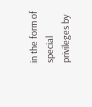in the form of special privileges by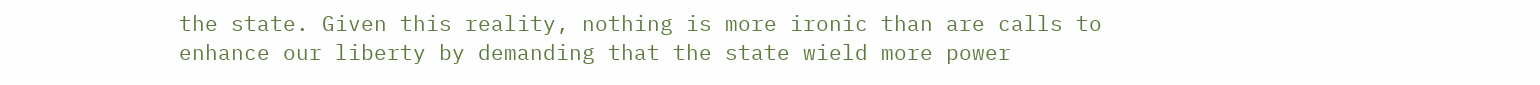the state. Given this reality, nothing is more ironic than are calls to enhance our liberty by demanding that the state wield more power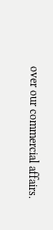over our commercial affairs.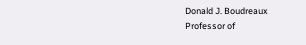Donald J. Boudreaux
Professor of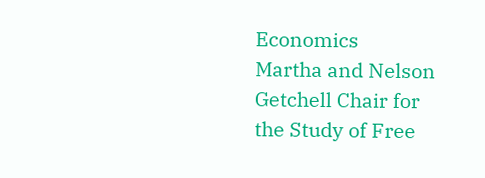Economics
Martha and Nelson Getchell Chair for the Study of Free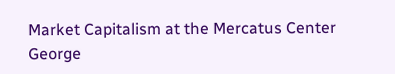Market Capitalism at the Mercatus Center
George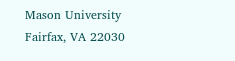Mason University
Fairfax, VA 22030